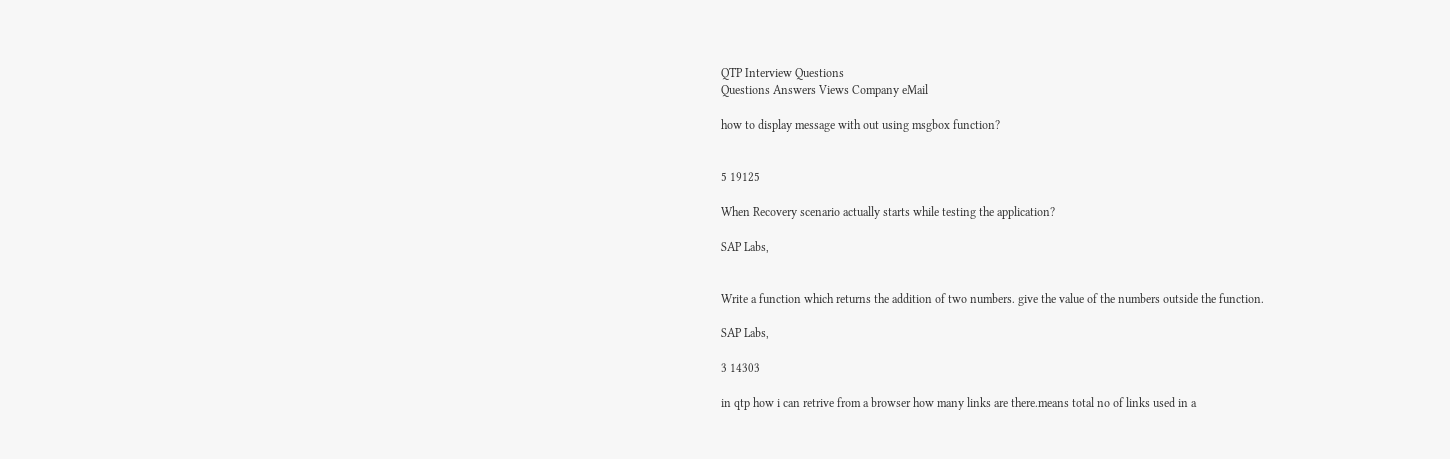QTP Interview Questions
Questions Answers Views Company eMail

how to display message with out using msgbox function?


5 19125

When Recovery scenario actually starts while testing the application?

SAP Labs,


Write a function which returns the addition of two numbers. give the value of the numbers outside the function.

SAP Labs,

3 14303

in qtp how i can retrive from a browser how many links are there.means total no of links used in a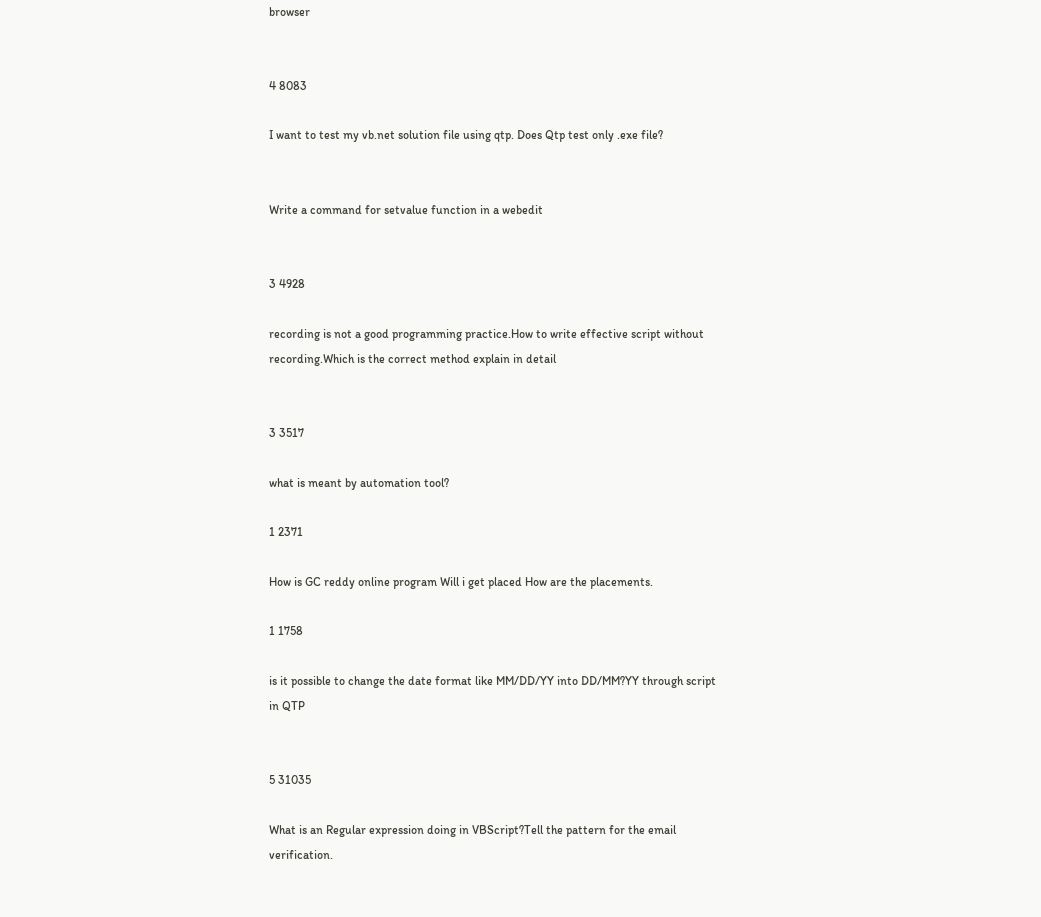browser


4 8083

I want to test my vb.net solution file using qtp. Does Qtp test only .exe file?


Write a command for setvalue function in a webedit


3 4928

recording is not a good programming practice.How to write effective script without recording.Which is the correct method explain in detail


3 3517

what is meant by automation tool?

1 2371

How is GC reddy online program Will i get placed How are the placements.

1 1758

is it possible to change the date format like MM/DD/YY into DD/MM?YY through script in QTP


5 31035

What is an Regular expression doing in VBScript?Tell the pattern for the email verification.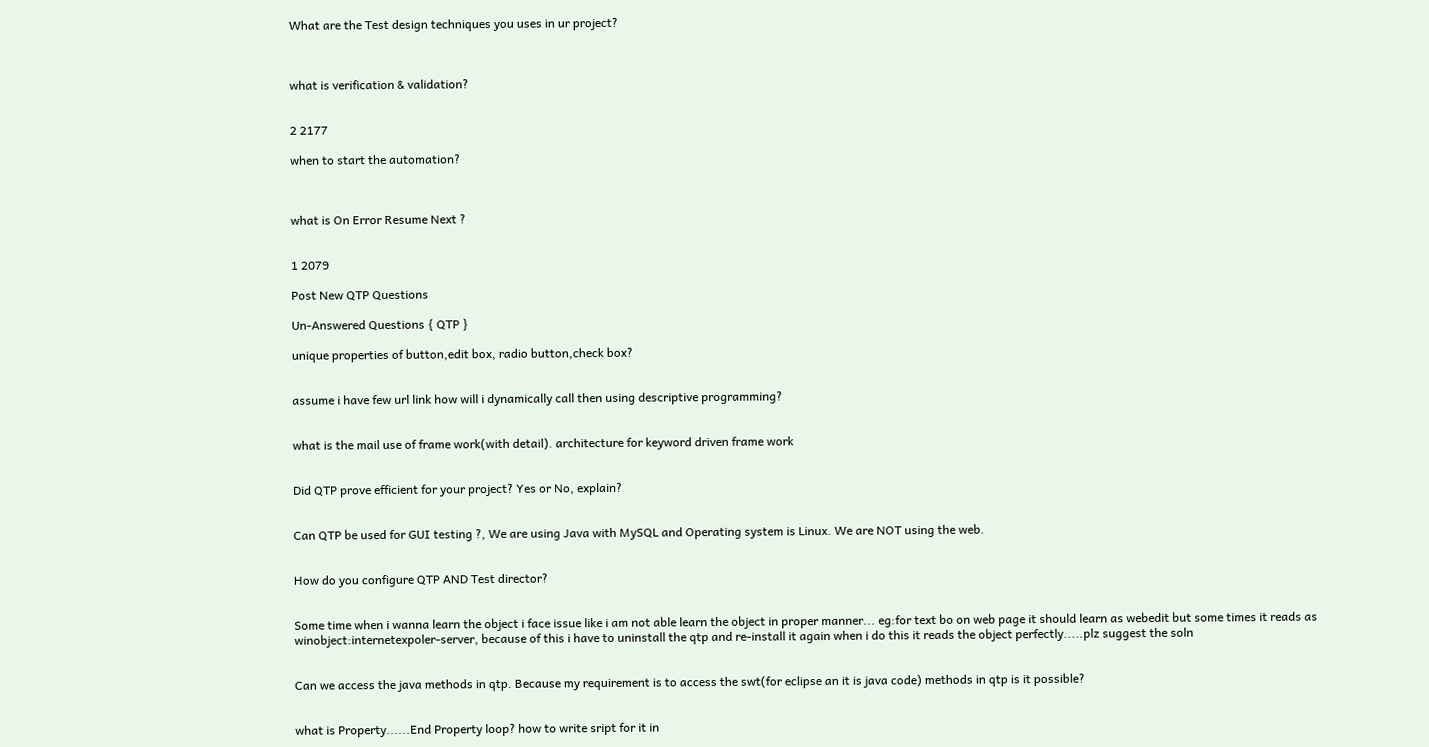What are the Test design techniques you uses in ur project?



what is verification & validation?


2 2177

when to start the automation?



what is On Error Resume Next ?


1 2079

Post New QTP Questions

Un-Answered Questions { QTP }

unique properties of button,edit box, radio button,check box?


assume i have few url link how will i dynamically call then using descriptive programming?


what is the mail use of frame work(with detail). architecture for keyword driven frame work


Did QTP prove efficient for your project? Yes or No, explain?


Can QTP be used for GUI testing ?, We are using Java with MySQL and Operating system is Linux. We are NOT using the web.


How do you configure QTP AND Test director?


Some time when i wanna learn the object i face issue like i am not able learn the object in proper manner... eg:for text bo on web page it should learn as webedit but some times it reads as winobject:internetexpoler-server, because of this i have to uninstall the qtp and re-install it again when i do this it reads the object perfectly.....plz suggest the soln


Can we access the java methods in qtp. Because my requirement is to access the swt(for eclipse an it is java code) methods in qtp is it possible?


what is Property......End Property loop? how to write sript for it in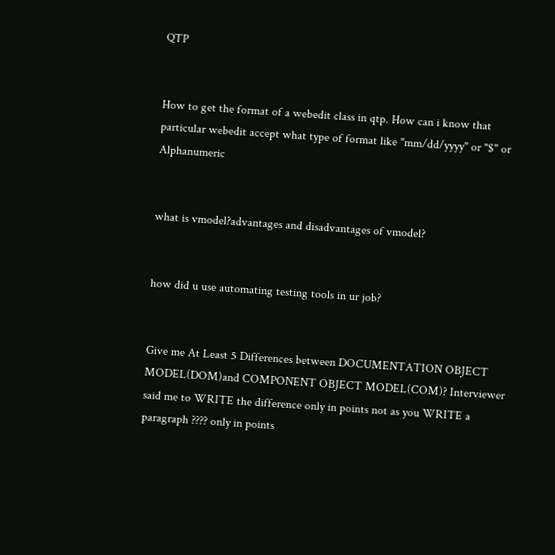QTP


How to get the format of a webedit class in qtp. How can i know that particular webedit accept what type of format like "mm/dd/yyyy" or "$" or Alphanumeric


what is vmodel?advantages and disadvantages of vmodel?


how did u use automating testing tools in ur job?


Give me At Least 5 Differences between DOCUMENTATION OBJECT MODEL(DOM)and COMPONENT OBJECT MODEL(COM)? Interviewer said me to WRITE the difference only in points not as you WRITE a paragraph ???? only in points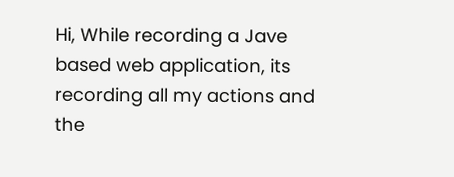Hi, While recording a Jave based web application, its recording all my actions and the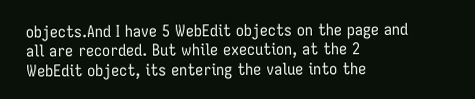objects.And I have 5 WebEdit objects on the page and all are recorded. But while execution, at the 2 WebEdit object, its entering the value into the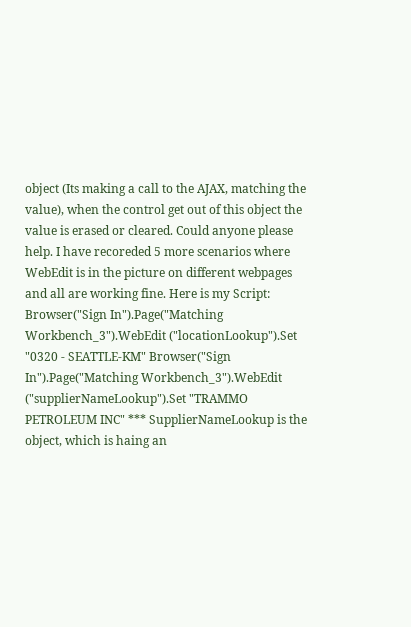object (Its making a call to the AJAX, matching the value), when the control get out of this object the value is erased or cleared. Could anyone please help. I have recoreded 5 more scenarios where WebEdit is in the picture on different webpages and all are working fine. Here is my Script: Browser("Sign In").Page("Matching Workbench_3").WebEdit ("locationLookup").Set "0320 - SEATTLE-KM" Browser("Sign In").Page("Matching Workbench_3").WebEdit ("supplierNameLookup").Set "TRAMMO PETROLEUM INC" *** SupplierNameLookup is the object, which is haing an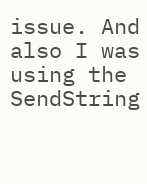issue. And also I was using the SendString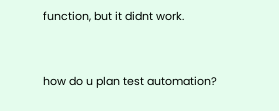function, but it didnt work.


how do u plan test automation?